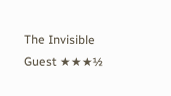The Invisible Guest ★★★½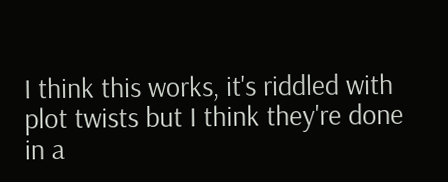I think this works, it's riddled with plot twists but I think they're done in a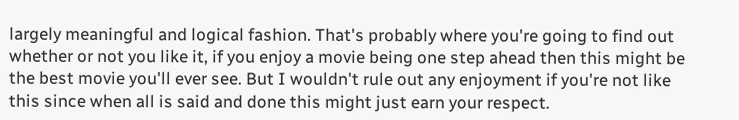largely meaningful and logical fashion. That's probably where you're going to find out whether or not you like it, if you enjoy a movie being one step ahead then this might be the best movie you'll ever see. But I wouldn't rule out any enjoyment if you're not like this since when all is said and done this might just earn your respect.